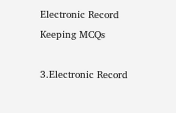Electronic Record Keeping MCQs

3.Electronic Record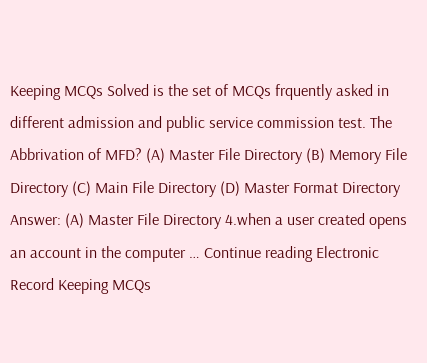Keeping MCQs Solved is the set of MCQs frquently asked in different admission and public service commission test. The Abbrivation of MFD? (A) Master File Directory (B) Memory File Directory (C) Main File Directory (D) Master Format Directory Answer: (A) Master File Directory 4.when a user created opens an account in the computer … Continue reading Electronic Record Keeping MCQs